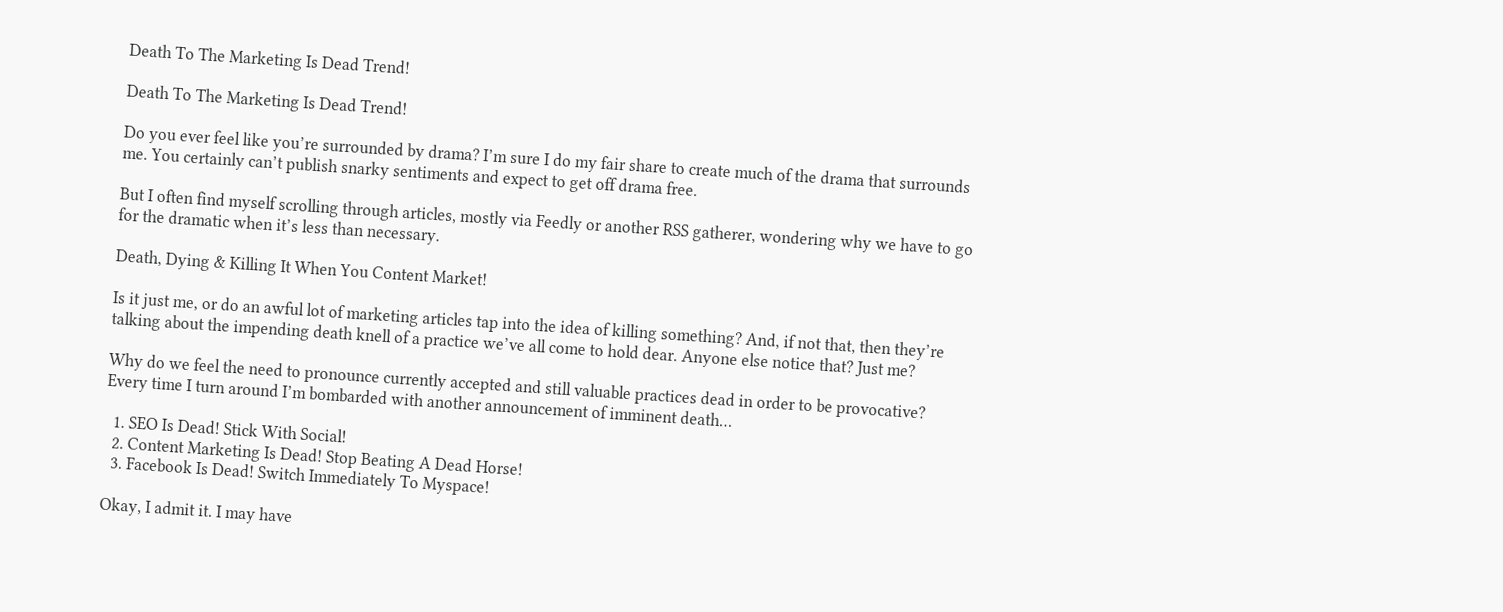Death To The Marketing Is Dead Trend!

Death To The Marketing Is Dead Trend!

Do you ever feel like you’re surrounded by drama? I’m sure I do my fair share to create much of the drama that surrounds me. You certainly can’t publish snarky sentiments and expect to get off drama free.

But I often find myself scrolling through articles, mostly via Feedly or another RSS gatherer, wondering why we have to go for the dramatic when it’s less than necessary.

Death, Dying & Killing It When You Content Market!

Is it just me, or do an awful lot of marketing articles tap into the idea of killing something? And, if not that, then they’re talking about the impending death knell of a practice we’ve all come to hold dear. Anyone else notice that? Just me?

Why do we feel the need to pronounce currently accepted and still valuable practices dead in order to be provocative? Every time I turn around I’m bombarded with another announcement of imminent death…

  1. SEO Is Dead! Stick With Social!
  2. Content Marketing Is Dead! Stop Beating A Dead Horse!
  3. Facebook Is Dead! Switch Immediately To Myspace!

Okay, I admit it. I may have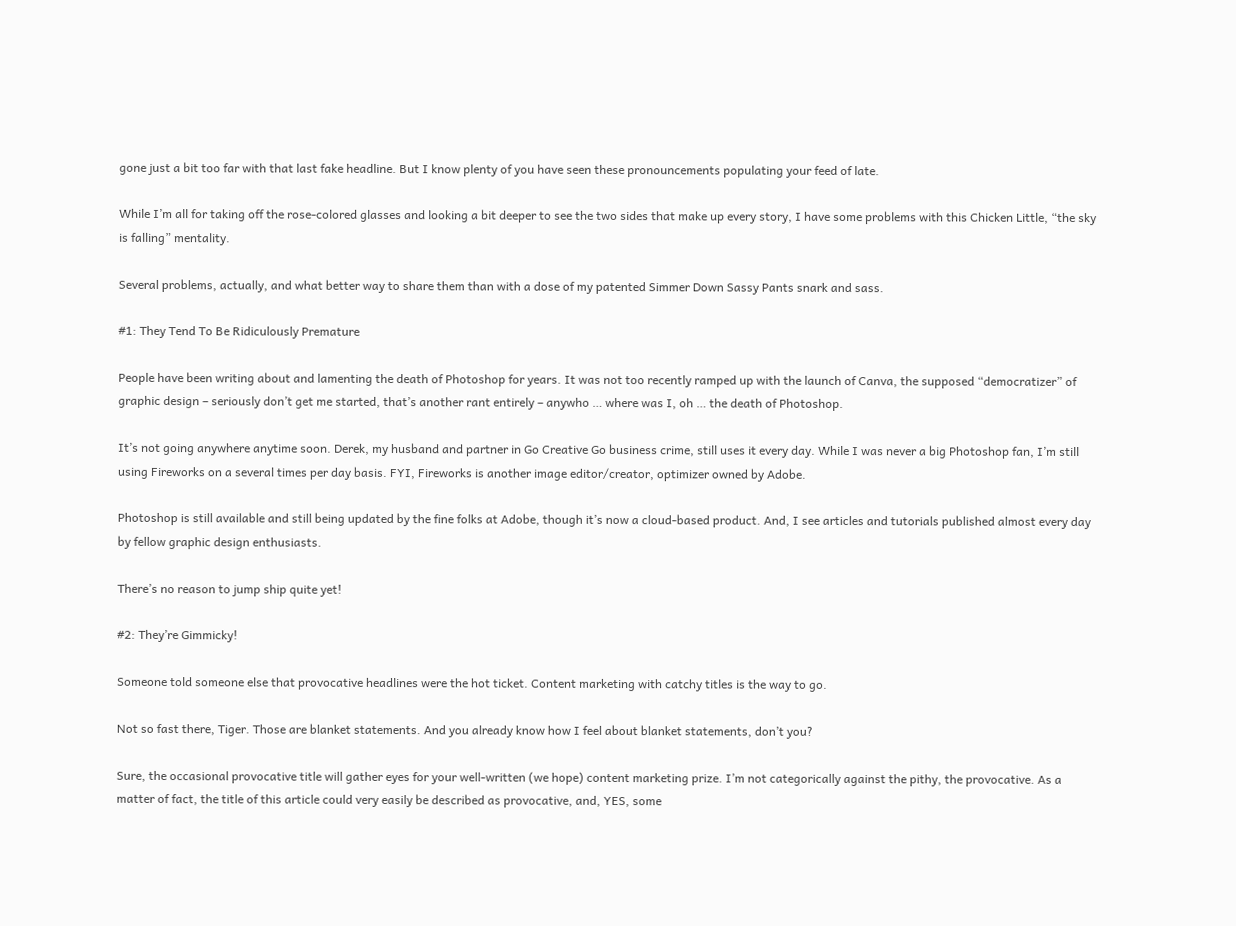gone just a bit too far with that last fake headline. But I know plenty of you have seen these pronouncements populating your feed of late.

While I’m all for taking off the rose-colored glasses and looking a bit deeper to see the two sides that make up every story, I have some problems with this Chicken Little, “the sky is falling” mentality.

Several problems, actually, and what better way to share them than with a dose of my patented Simmer Down Sassy Pants snark and sass.

#1: They Tend To Be Ridiculously Premature

People have been writing about and lamenting the death of Photoshop for years. It was not too recently ramped up with the launch of Canva, the supposed “democratizer” of graphic design – seriously don’t get me started, that’s another rant entirely – anywho … where was I, oh … the death of Photoshop.

It’s not going anywhere anytime soon. Derek, my husband and partner in Go Creative Go business crime, still uses it every day. While I was never a big Photoshop fan, I’m still using Fireworks on a several times per day basis. FYI, Fireworks is another image editor/creator, optimizer owned by Adobe.

Photoshop is still available and still being updated by the fine folks at Adobe, though it’s now a cloud-based product. And, I see articles and tutorials published almost every day by fellow graphic design enthusiasts.

There’s no reason to jump ship quite yet!

#2: They’re Gimmicky!

Someone told someone else that provocative headlines were the hot ticket. Content marketing with catchy titles is the way to go.

Not so fast there, Tiger. Those are blanket statements. And you already know how I feel about blanket statements, don’t you?

Sure, the occasional provocative title will gather eyes for your well-written (we hope) content marketing prize. I’m not categorically against the pithy, the provocative. As a matter of fact, the title of this article could very easily be described as provocative, and, YES, some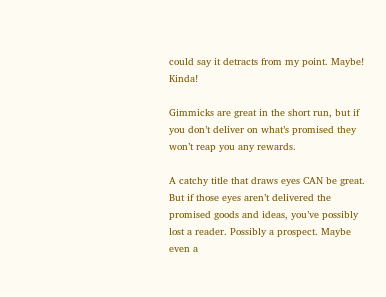could say it detracts from my point. Maybe! Kinda!

Gimmicks are great in the short run, but if you don’t deliver on what’s promised they won’t reap you any rewards.

A catchy title that draws eyes CAN be great. But if those eyes aren’t delivered the promised goods and ideas, you’ve possibly lost a reader. Possibly a prospect. Maybe even a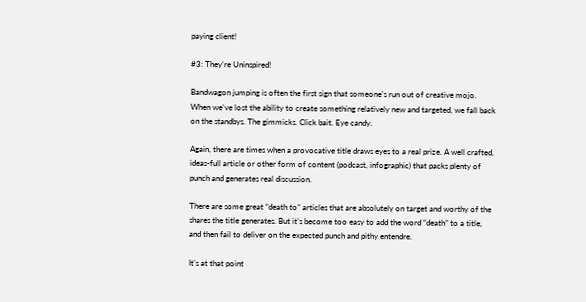paying client!

#3: They’re Uninspired!

Bandwagon jumping is often the first sign that someone’s run out of creative mojo. When we’ve lost the ability to create something relatively new and targeted, we fall back on the standbys. The gimmicks. Click bait. Eye candy.

Again, there are times when a provocative title draws eyes to a real prize. A well crafted, ideas-full article or other form of content (podcast, infographic) that packs plenty of punch and generates real discussion.

There are some great “death to” articles that are absolutely on target and worthy of the shares the title generates. But it’s become too easy to add the word “death” to a title, and then fail to deliver on the expected punch and pithy entendre.

It’s at that point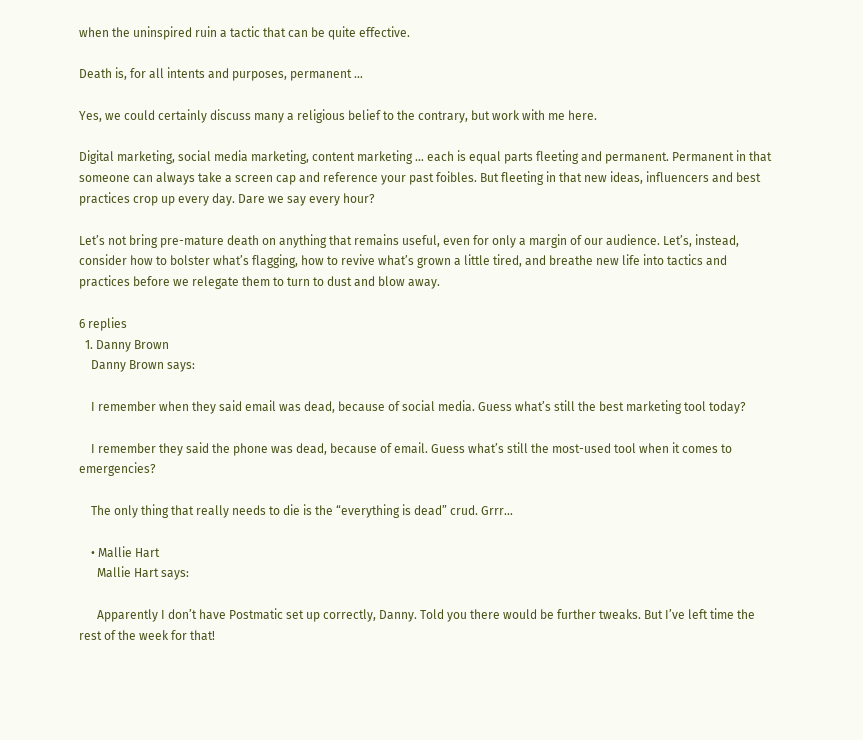when the uninspired ruin a tactic that can be quite effective.

Death is, for all intents and purposes, permanent …

Yes, we could certainly discuss many a religious belief to the contrary, but work with me here.

Digital marketing, social media marketing, content marketing … each is equal parts fleeting and permanent. Permanent in that someone can always take a screen cap and reference your past foibles. But fleeting in that new ideas, influencers and best practices crop up every day. Dare we say every hour?

Let’s not bring pre-mature death on anything that remains useful, even for only a margin of our audience. Let’s, instead, consider how to bolster what’s flagging, how to revive what’s grown a little tired, and breathe new life into tactics and practices before we relegate them to turn to dust and blow away.

6 replies
  1. Danny Brown
    Danny Brown says:

    I remember when they said email was dead, because of social media. Guess what’s still the best marketing tool today?

    I remember they said the phone was dead, because of email. Guess what’s still the most-used tool when it comes to emergencies?

    The only thing that really needs to die is the “everything is dead” crud. Grrr…

    • Mallie Hart
      Mallie Hart says:

      Apparently I don’t have Postmatic set up correctly, Danny. Told you there would be further tweaks. But I’ve left time the rest of the week for that!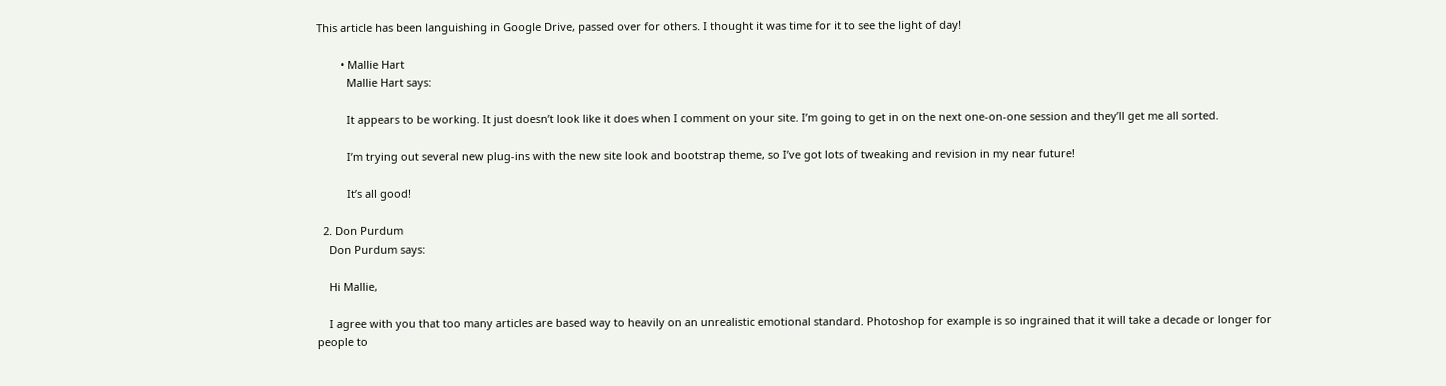This article has been languishing in Google Drive, passed over for others. I thought it was time for it to see the light of day!

        • Mallie Hart
          Mallie Hart says:

          It appears to be working. It just doesn’t look like it does when I comment on your site. I’m going to get in on the next one-on-one session and they’ll get me all sorted.

          I’m trying out several new plug-ins with the new site look and bootstrap theme, so I’ve got lots of tweaking and revision in my near future!

          It’s all good!

  2. Don Purdum
    Don Purdum says:

    Hi Mallie,

    I agree with you that too many articles are based way to heavily on an unrealistic emotional standard. Photoshop for example is so ingrained that it will take a decade or longer for people to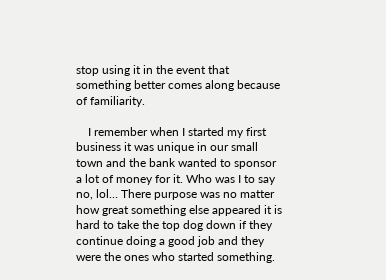stop using it in the event that something better comes along because of familiarity.

    I remember when I started my first business it was unique in our small town and the bank wanted to sponsor a lot of money for it. Who was I to say no, lol… There purpose was no matter how great something else appeared it is hard to take the top dog down if they continue doing a good job and they were the ones who started something.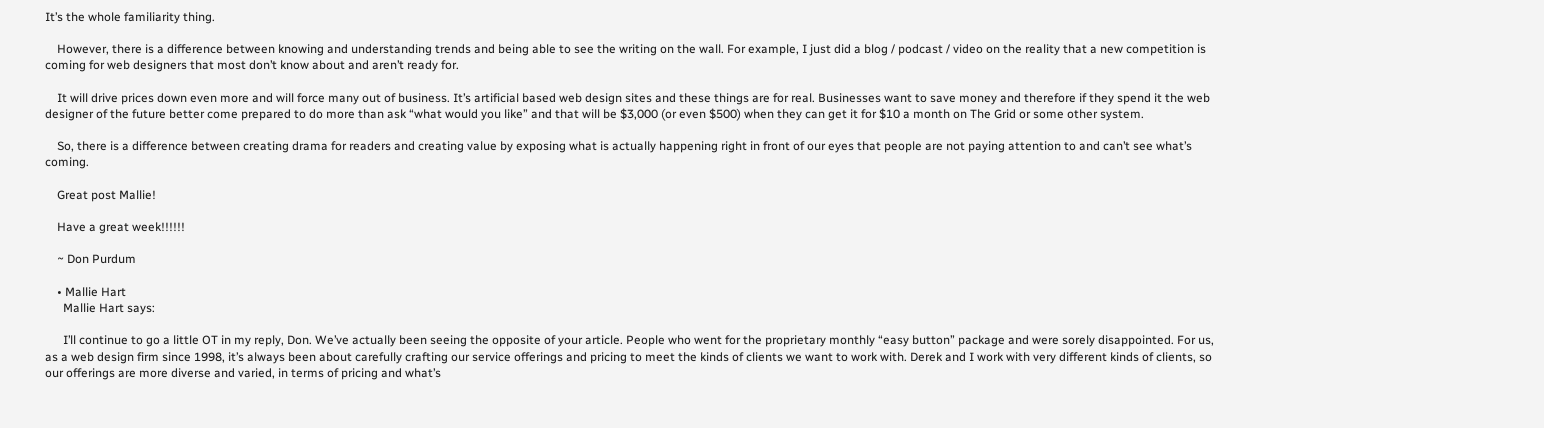It’s the whole familiarity thing.

    However, there is a difference between knowing and understanding trends and being able to see the writing on the wall. For example, I just did a blog / podcast / video on the reality that a new competition is coming for web designers that most don’t know about and aren’t ready for.

    It will drive prices down even more and will force many out of business. It’s artificial based web design sites and these things are for real. Businesses want to save money and therefore if they spend it the web designer of the future better come prepared to do more than ask “what would you like” and that will be $3,000 (or even $500) when they can get it for $10 a month on The Grid or some other system.

    So, there is a difference between creating drama for readers and creating value by exposing what is actually happening right in front of our eyes that people are not paying attention to and can’t see what’s coming.

    Great post Mallie!

    Have a great week!!!!!!

    ~ Don Purdum

    • Mallie Hart
      Mallie Hart says:

      I’ll continue to go a little OT in my reply, Don. We’ve actually been seeing the opposite of your article. People who went for the proprietary monthly “easy button” package and were sorely disappointed. For us, as a web design firm since 1998, it’s always been about carefully crafting our service offerings and pricing to meet the kinds of clients we want to work with. Derek and I work with very different kinds of clients, so our offerings are more diverse and varied, in terms of pricing and what’s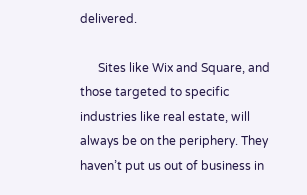delivered.

      Sites like Wix and Square, and those targeted to specific industries like real estate, will always be on the periphery. They haven’t put us out of business in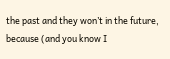the past and they won’t in the future, because (and you know I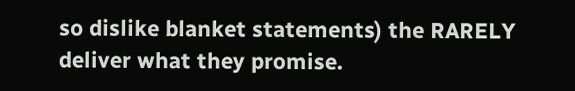so dislike blanket statements) the RARELY deliver what they promise.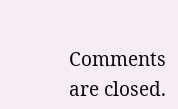Comments are closed.